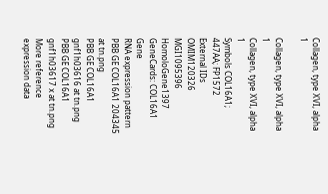Collagen, type XVI, alpha 1

Collagen, type XVI, alpha 1
Collagen, type XVI, alpha 1
Symbols COL16A1; 447AA; FP1572
External IDs OMIM120326 MGI1095396 HomoloGene1397 GeneCards: COL16A1 Gene
RNA expression pattern
PBB GE COL16A1 204345 at tn.png
PBB GE COL16A1 gnf1h03616 at tn.png
PBB GE COL16A1 gnf1h03617 x at tn.png
More reference expression data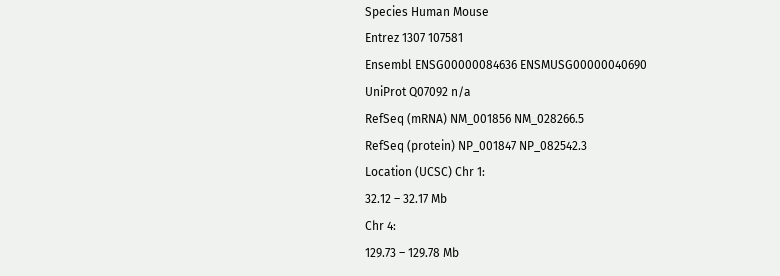Species Human Mouse
Entrez 1307 107581
Ensembl ENSG00000084636 ENSMUSG00000040690
UniProt Q07092 n/a
RefSeq (mRNA) NM_001856 NM_028266.5
RefSeq (protein) NP_001847 NP_082542.3
Location (UCSC) Chr 1:
32.12 – 32.17 Mb
Chr 4:
129.73 – 129.78 Mb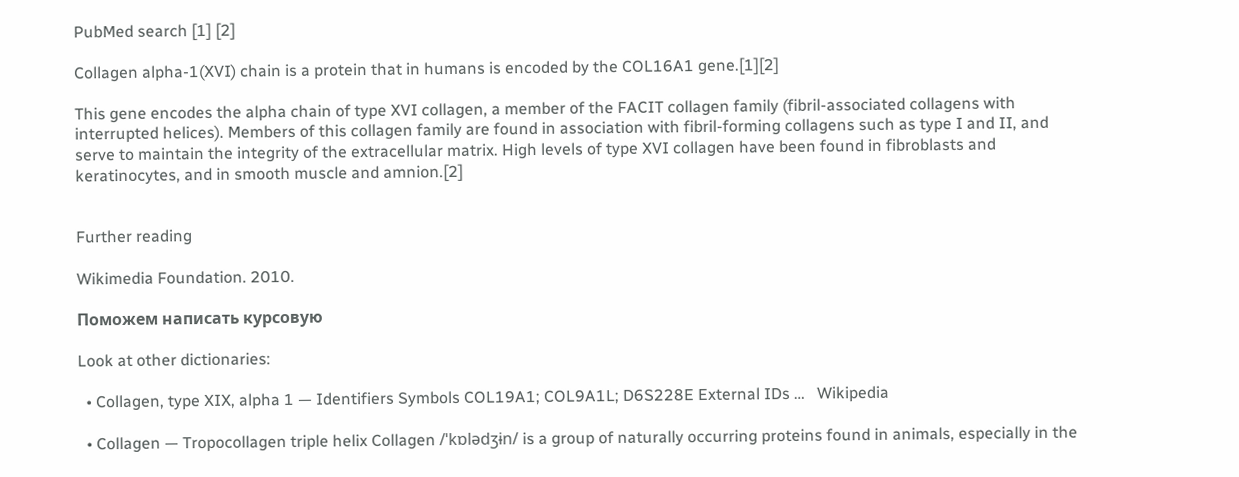PubMed search [1] [2]

Collagen alpha-1(XVI) chain is a protein that in humans is encoded by the COL16A1 gene.[1][2]

This gene encodes the alpha chain of type XVI collagen, a member of the FACIT collagen family (fibril-associated collagens with interrupted helices). Members of this collagen family are found in association with fibril-forming collagens such as type I and II, and serve to maintain the integrity of the extracellular matrix. High levels of type XVI collagen have been found in fibroblasts and keratinocytes, and in smooth muscle and amnion.[2]


Further reading

Wikimedia Foundation. 2010.

Поможем написать курсовую

Look at other dictionaries:

  • Collagen, type XIX, alpha 1 — Identifiers Symbols COL19A1; COL9A1L; D6S228E External IDs …   Wikipedia

  • Collagen — Tropocollagen triple helix Collagen /ˈkɒlədʒɨn/ is a group of naturally occurring proteins found in animals, especially in the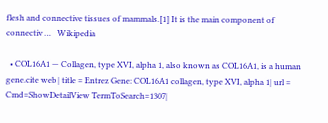flesh and connective tissues of mammals.[1] It is the main component of connectiv …   Wikipedia

  • COL16A1 — Collagen, type XVI, alpha 1, also known as COL16A1, is a human gene.cite web | title = Entrez Gene: COL16A1 collagen, type XVI, alpha 1| url = Cmd=ShowDetailView TermToSearch=1307|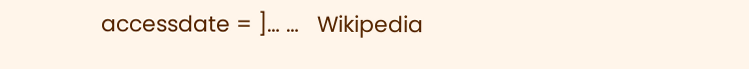accessdate = ]… …   Wikipedia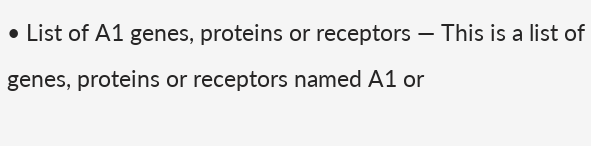• List of A1 genes, proteins or receptors — This is a list of genes, proteins or receptors named A1 or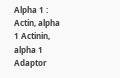Alpha 1 : Actin, alpha 1 Actinin, alpha 1 Adaptor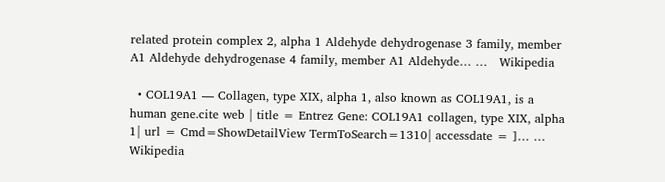related protein complex 2, alpha 1 Aldehyde dehydrogenase 3 family, member A1 Aldehyde dehydrogenase 4 family, member A1 Aldehyde… …   Wikipedia

  • COL19A1 — Collagen, type XIX, alpha 1, also known as COL19A1, is a human gene.cite web | title = Entrez Gene: COL19A1 collagen, type XIX, alpha 1| url = Cmd=ShowDetailView TermToSearch=1310| accessdate = ]… …   Wikipedia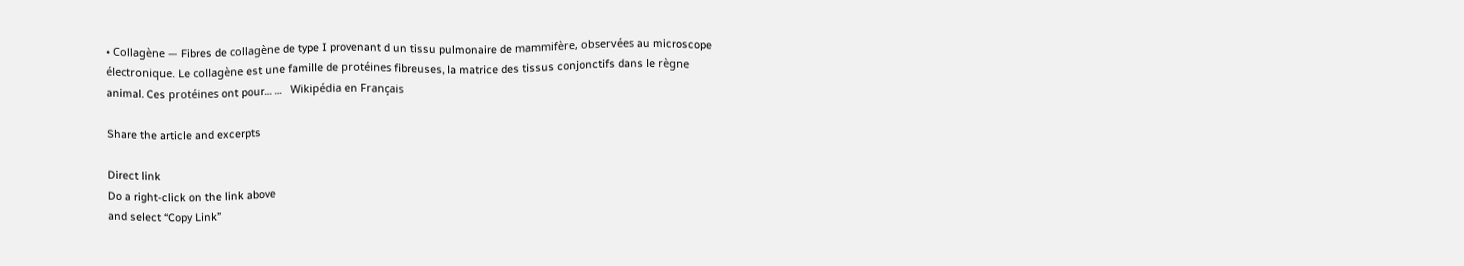• Collagène — Fibres de collagène de type I provenant d un tissu pulmonaire de mammifère, observées au microscope électronique. Le collagène est une famille de protéines fibreuses, la matrice des tissus conjonctifs dans le règne animal. Ces protéines ont pour… …   Wikipédia en Français

Share the article and excerpts

Direct link
Do a right-click on the link above
and select “Copy Link”